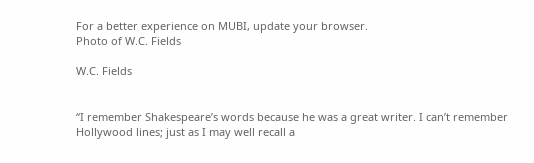For a better experience on MUBI, update your browser.
Photo of W.C. Fields

W.C. Fields


“I remember Shakespeare’s words because he was a great writer. I can’t remember Hollywood lines; just as I may well recall a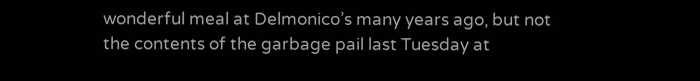wonderful meal at Delmonico’s many years ago, but not the contents of the garbage pail last Tuesday at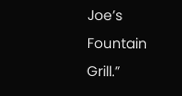Joe’s Fountain Grill.”